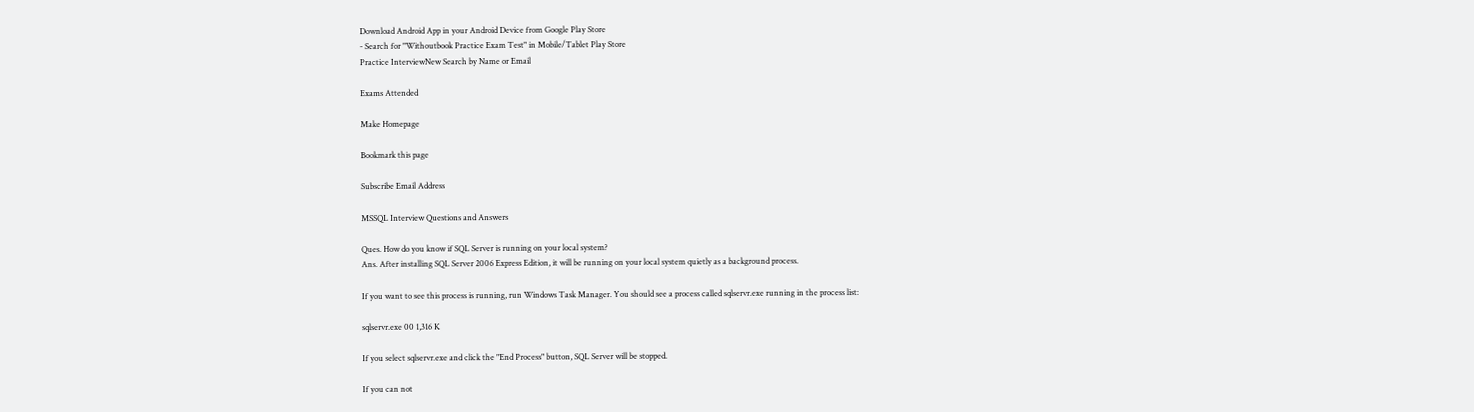Download Android App in your Android Device from Google Play Store
- Search for "Withoutbook Practice Exam Test" in Mobile/Tablet Play Store
Practice InterviewNew Search by Name or Email

Exams Attended

Make Homepage

Bookmark this page

Subscribe Email Address

MSSQL Interview Questions and Answers

Ques. How do you know if SQL Server is running on your local system?
Ans. After installing SQL Server 2006 Express Edition, it will be running on your local system quietly as a background process.

If you want to see this process is running, run Windows Task Manager. You should see a process called sqlservr.exe running in the process list:

sqlservr.exe 00 1,316 K

If you select sqlservr.exe and click the "End Process" button, SQL Server will be stopped.

If you can not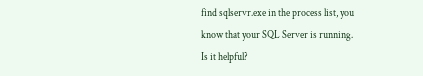find sqlservr.exe in the process list, you know that your SQL Server is running.
Is it helpful?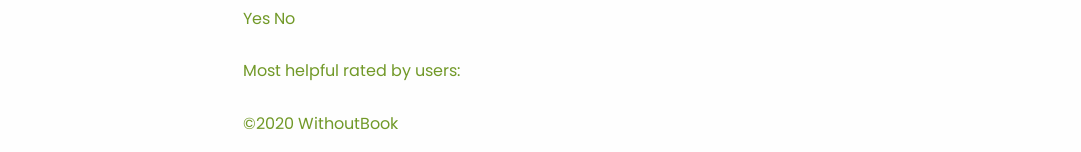Yes No

Most helpful rated by users:

©2020 WithoutBook